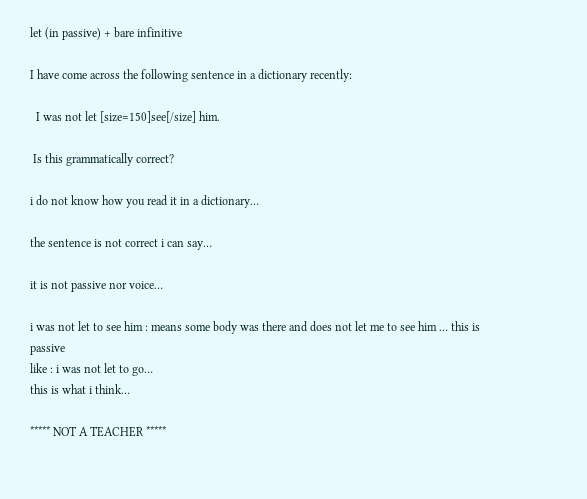let (in passive) + bare infinitive

I have come across the following sentence in a dictionary recently:

  I was not let [size=150]see[/size] him.

 Is this grammatically correct?

i do not know how you read it in a dictionary…

the sentence is not correct i can say…

it is not passive nor voice…

i was not let to see him : means some body was there and does not let me to see him … this is passive
like : i was not let to go…
this is what i think…

***** NOT A TEACHER *****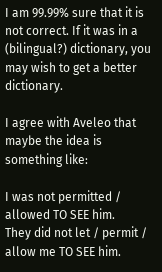I am 99.99% sure that it is not correct. If it was in a (bilingual?) dictionary, you may wish to get a better dictionary.

I agree with Aveleo that maybe the idea is something like:

I was not permitted / allowed TO SEE him.
They did not let / permit / allow me TO SEE him.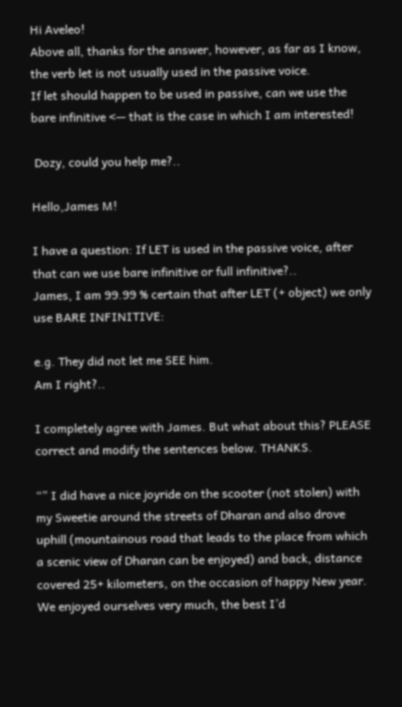Hi Aveleo!
Above all, thanks for the answer, however, as far as I know, the verb let is not usually used in the passive voice.
If let should happen to be used in passive, can we use the bare infinitive <— that is the case in which I am interested!

 Dozy, could you help me?..

Hello,James M!

I have a question: If LET is used in the passive voice, after that can we use bare infinitive or full infinitive?..
James, I am 99.99 % certain that after LET (+ object) we only use BARE INFINITIVE:

e.g. They did not let me SEE him.
Am I right?..

I completely agree with James. But what about this? PLEASE correct and modify the sentences below. THANKS.

“” I did have a nice joyride on the scooter (not stolen) with my Sweetie around the streets of Dharan and also drove uphill (mountainous road that leads to the place from which a scenic view of Dharan can be enjoyed) and back, distance covered 25+ kilometers, on the occasion of happy New year. We enjoyed ourselves very much, the best I’d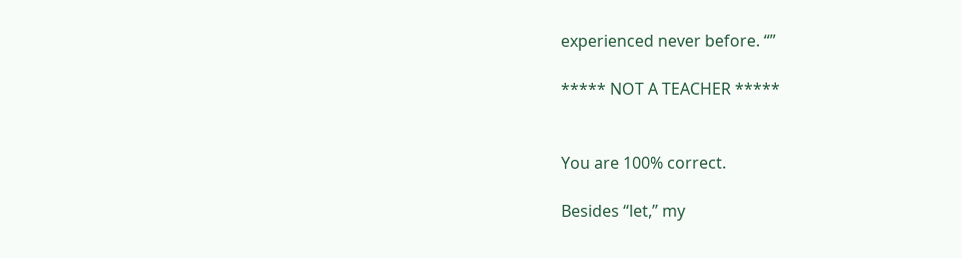experienced never before. “”

***** NOT A TEACHER *****


You are 100% correct.

Besides “let,” my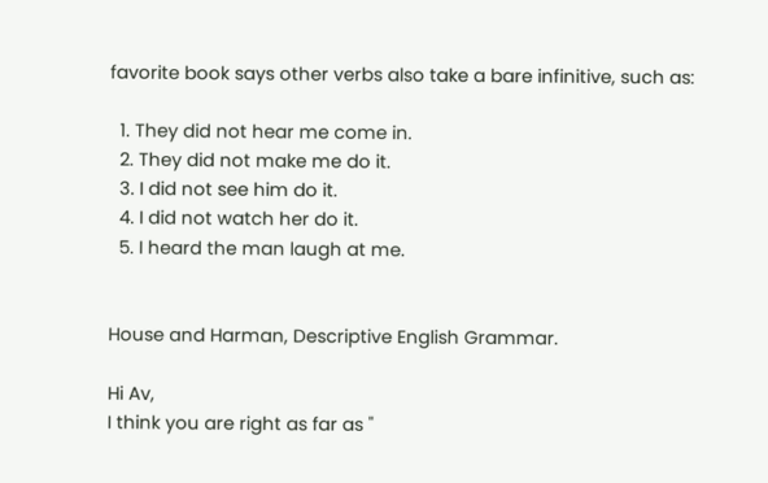favorite book says other verbs also take a bare infinitive, such as:

  1. They did not hear me come in.
  2. They did not make me do it.
  3. I did not see him do it.
  4. I did not watch her do it.
  5. I heard the man laugh at me.


House and Harman, Descriptive English Grammar.

Hi Av,
I think you are right as far as "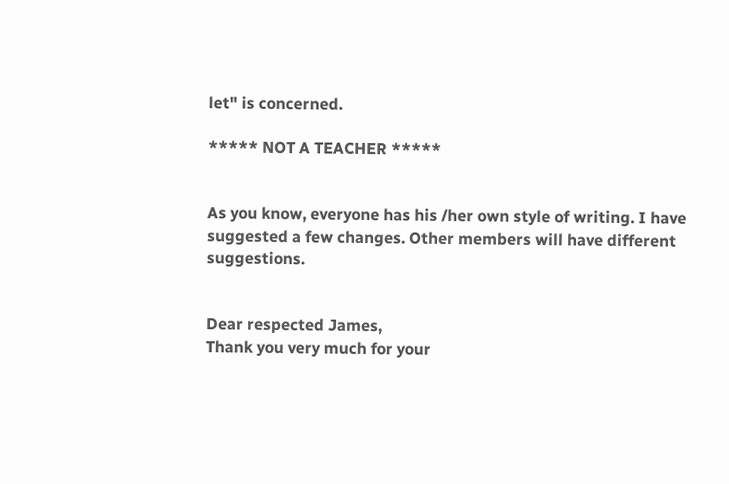let" is concerned.

***** NOT A TEACHER *****


As you know, everyone has his /her own style of writing. I have suggested a few changes. Other members will have different suggestions.


Dear respected James,
Thank you very much for your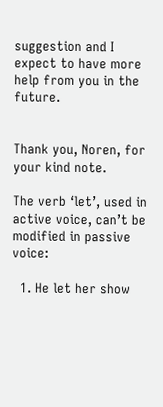suggestion and I expect to have more help from you in the future.


Thank you, Noren, for your kind note.

The verb ‘let’, used in active voice, can’t be modified in passive voice:

  1. He let her show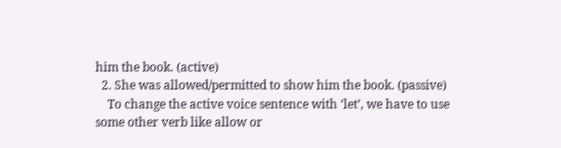him the book. (active)
  2. She was allowed/permitted to show him the book. (passive)
    To change the active voice sentence with ‘let’, we have to use some other verb like allow or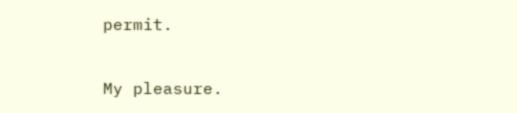permit.

My pleasure.